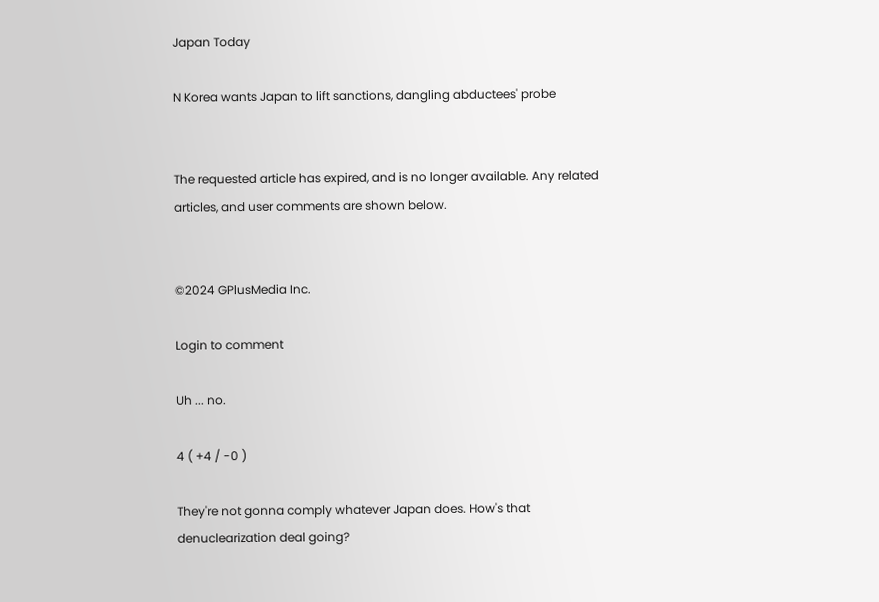Japan Today

N Korea wants Japan to lift sanctions, dangling abductees' probe


The requested article has expired, and is no longer available. Any related articles, and user comments are shown below.


©2024 GPlusMedia Inc.

Login to comment

Uh ... no.

4 ( +4 / -0 )

They're not gonna comply whatever Japan does. How's that denuclearization deal going?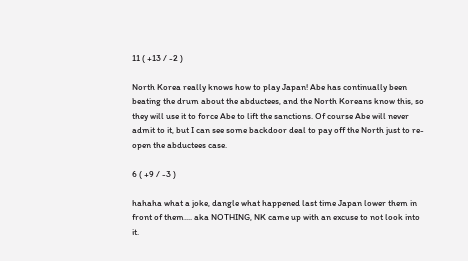11 ( +13 / -2 )

North Korea really knows how to play Japan! Abe has continually been beating the drum about the abductees, and the North Koreans know this, so they will use it to force Abe to lift the sanctions. Of course Abe will never admit to it, but I can see some backdoor deal to pay off the North just to re-open the abductees case.

6 ( +9 / -3 )

hahaha what a joke, dangle what happened last time Japan lower them in front of them.... aka NOTHING, NK came up with an excuse to not look into it.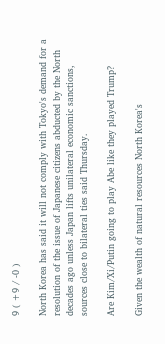9 ( +9 / -0 )

North Korea has said it will not comply with Tokyo's demand for a resolution of the issue of Japanese citizens abducted by the North decades ago unless Japan lifts unilateral economic sanctions, sources close to bilateral ties said Thursday.

Are Kim/Xi/Putin going to play Abe like they played Trump?

Given the wealth of natural resources North Korea's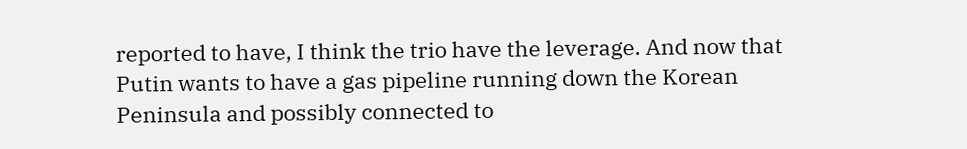reported to have, I think the trio have the leverage. And now that Putin wants to have a gas pipeline running down the Korean Peninsula and possibly connected to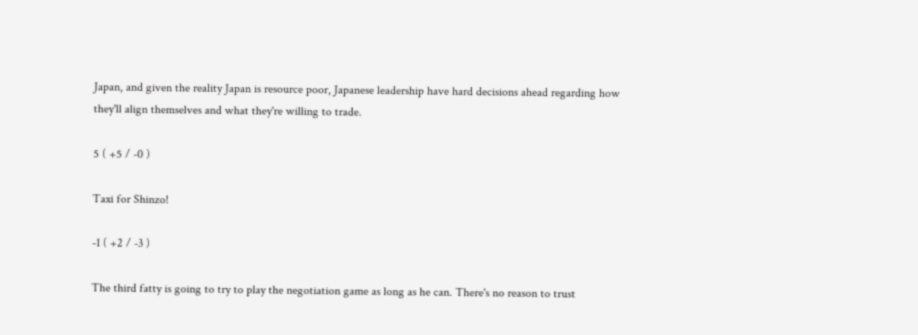Japan, and given the reality Japan is resource poor, Japanese leadership have hard decisions ahead regarding how they'll align themselves and what they're willing to trade.

5 ( +5 / -0 )

Taxi for Shinzo!

-1 ( +2 / -3 )

The third fatty is going to try to play the negotiation game as long as he can. There's no reason to trust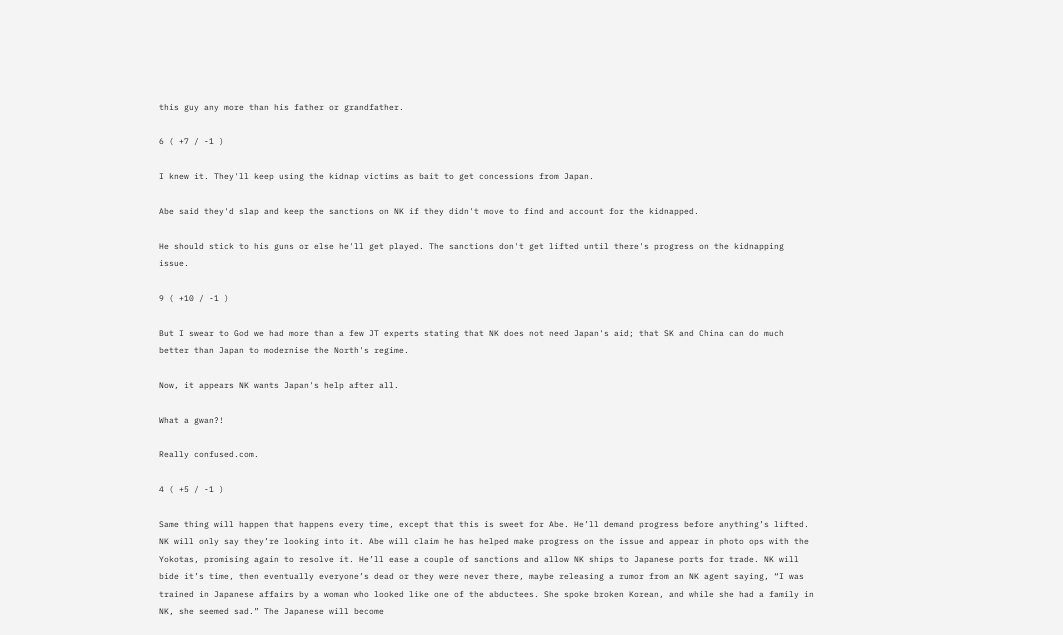this guy any more than his father or grandfather.

6 ( +7 / -1 )

I knew it. They'll keep using the kidnap victims as bait to get concessions from Japan.

Abe said they'd slap and keep the sanctions on NK if they didn't move to find and account for the kidnapped.

He should stick to his guns or else he'll get played. The sanctions don't get lifted until there's progress on the kidnapping issue.

9 ( +10 / -1 )

But I swear to God we had more than a few JT experts stating that NK does not need Japan's aid; that SK and China can do much better than Japan to modernise the North's regime.

Now, it appears NK wants Japan's help after all.

What a gwan?!

Really confused.com.

4 ( +5 / -1 )

Same thing will happen that happens every time, except that this is sweet for Abe. He’ll demand progress before anything’s lifted. NK will only say they’re looking into it. Abe will claim he has helped make progress on the issue and appear in photo ops with the Yokotas, promising again to resolve it. He’ll ease a couple of sanctions and allow NK ships to Japanese ports for trade. NK will bide it’s time, then eventually everyone’s dead or they were never there, maybe releasing a rumor from an NK agent saying, “I was trained in Japanese affairs by a woman who looked like one of the abductees. She spoke broken Korean, and while she had a family in NK, she seemed sad.” The Japanese will become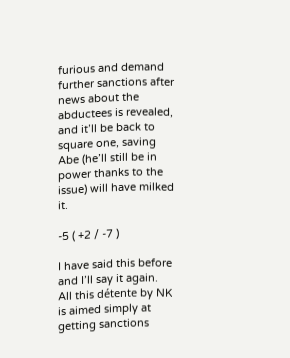furious and demand further sanctions after news about the abductees is revealed, and it’ll be back to square one, saving Abe (he’ll still be in power thanks to the issue) will have milked it.

-5 ( +2 / -7 )

I have said this before and I’ll say it again. All this détente by NK is aimed simply at getting sanctions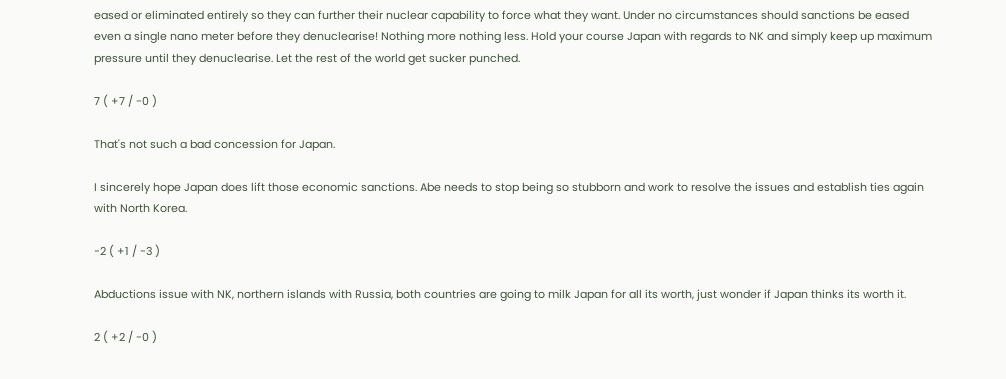eased or eliminated entirely so they can further their nuclear capability to force what they want. Under no circumstances should sanctions be eased even a single nano meter before they denuclearise! Nothing more nothing less. Hold your course Japan with regards to NK and simply keep up maximum pressure until they denuclearise. Let the rest of the world get sucker punched.

7 ( +7 / -0 )

That's not such a bad concession for Japan.

I sincerely hope Japan does lift those economic sanctions. Abe needs to stop being so stubborn and work to resolve the issues and establish ties again with North Korea.

-2 ( +1 / -3 )

Abductions issue with NK, northern islands with Russia, both countries are going to milk Japan for all its worth, just wonder if Japan thinks its worth it.

2 ( +2 / -0 )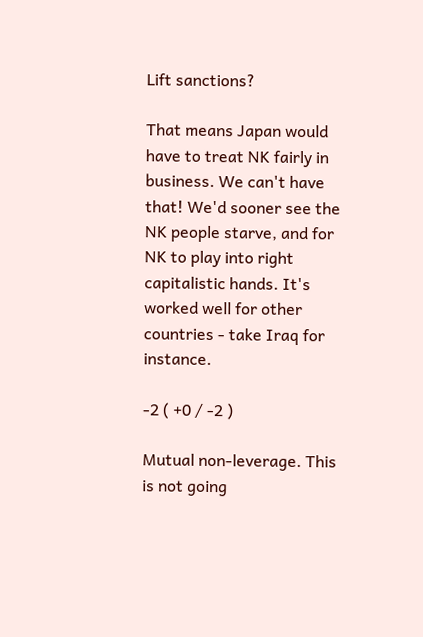Lift sanctions?

That means Japan would have to treat NK fairly in business. We can't have that! We'd sooner see the NK people starve, and for NK to play into right capitalistic hands. It's worked well for other countries - take Iraq for instance.

-2 ( +0 / -2 )

Mutual non-leverage. This is not going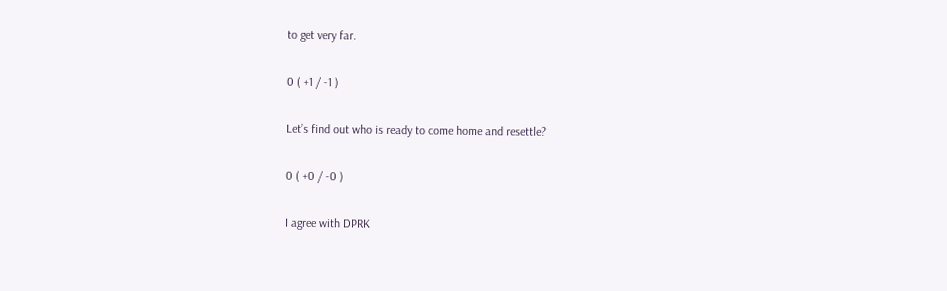to get very far.

0 ( +1 / -1 )

Let’s find out who is ready to come home and resettle?

0 ( +0 / -0 )

I agree with DPRK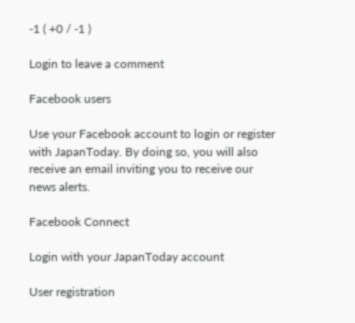-1 ( +0 / -1 )

Login to leave a comment

Facebook users

Use your Facebook account to login or register with JapanToday. By doing so, you will also receive an email inviting you to receive our news alerts.

Facebook Connect

Login with your JapanToday account

User registration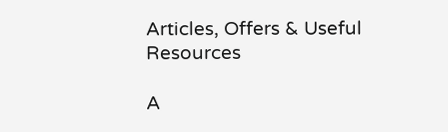Articles, Offers & Useful Resources

A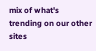mix of what's trending on our other sites